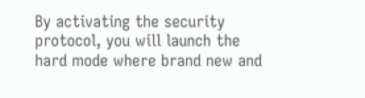By activating the security protocol, you will launch the hard mode where brand new and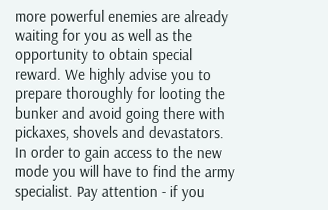more powerful enemies are already waiting for you as well as the opportunity to obtain special reward. We highly advise you to prepare thoroughly for looting the bunker and avoid going there with pickaxes, shovels and devastators. In order to gain access to the new mode you will have to find the army specialist. Pay attention - if you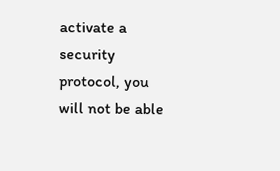activate a security protocol, you will not be able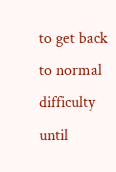to get back to normal difficulty until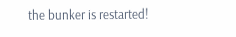the bunker is restarted!